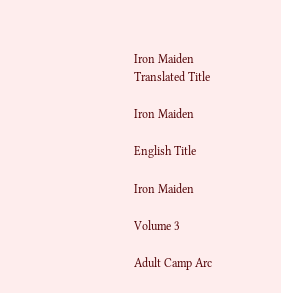Iron Maiden
Translated Title

Iron Maiden

English Title

Iron Maiden

Volume 3

Adult Camp Arc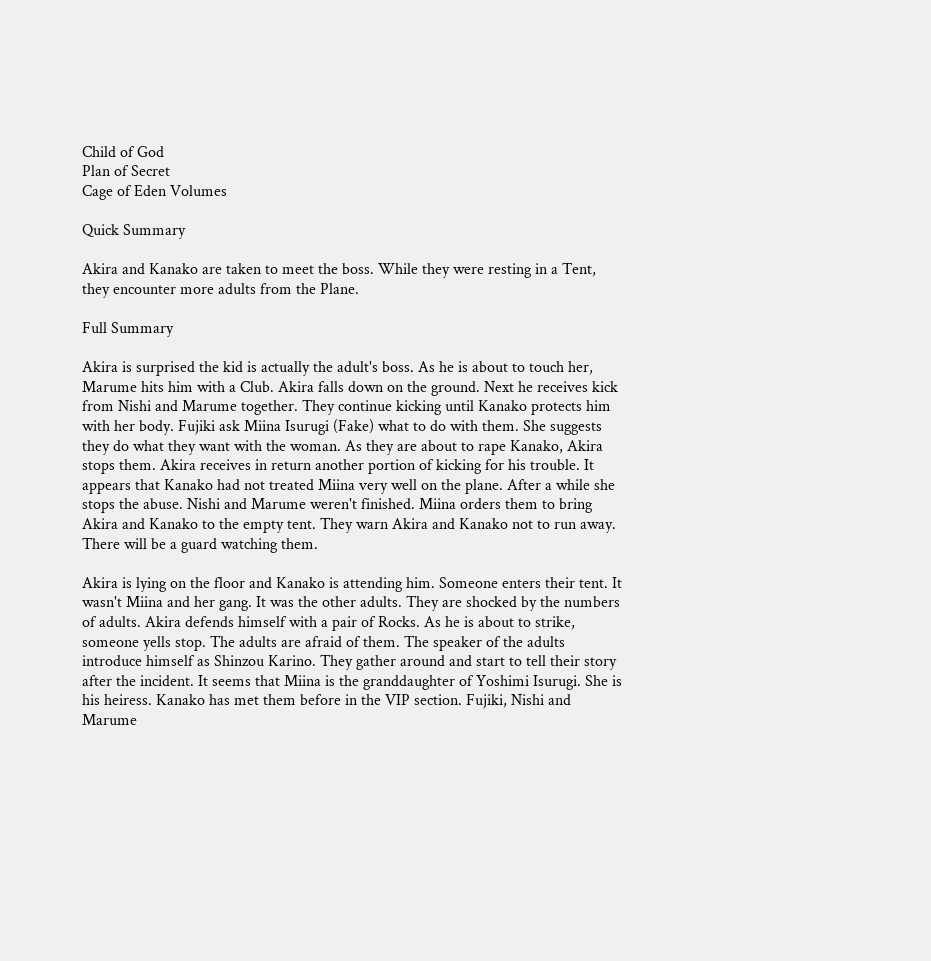Child of God
Plan of Secret
Cage of Eden Volumes

Quick Summary

Akira and Kanako are taken to meet the boss. While they were resting in a Tent, they encounter more adults from the Plane.

Full Summary

Akira is surprised the kid is actually the adult's boss. As he is about to touch her, Marume hits him with a Club. Akira falls down on the ground. Next he receives kick from Nishi and Marume together. They continue kicking until Kanako protects him with her body. Fujiki ask Miina Isurugi (Fake) what to do with them. She suggests they do what they want with the woman. As they are about to rape Kanako, Akira stops them. Akira receives in return another portion of kicking for his trouble. It appears that Kanako had not treated Miina very well on the plane. After a while she stops the abuse. Nishi and Marume weren't finished. Miina orders them to bring Akira and Kanako to the empty tent. They warn Akira and Kanako not to run away. There will be a guard watching them.

Akira is lying on the floor and Kanako is attending him. Someone enters their tent. It wasn't Miina and her gang. It was the other adults. They are shocked by the numbers of adults. Akira defends himself with a pair of Rocks. As he is about to strike, someone yells stop. The adults are afraid of them. The speaker of the adults introduce himself as Shinzou Karino. They gather around and start to tell their story after the incident. It seems that Miina is the granddaughter of Yoshimi Isurugi. She is his heiress. Kanako has met them before in the VIP section. Fujiki, Nishi and Marume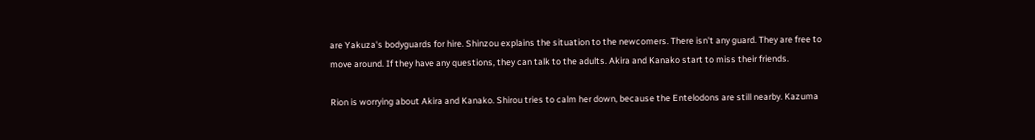are Yakuza's bodyguards for hire. Shinzou explains the situation to the newcomers. There isn't any guard. They are free to move around. If they have any questions, they can talk to the adults. Akira and Kanako start to miss their friends.

Rion is worrying about Akira and Kanako. Shirou tries to calm her down, because the Entelodons are still nearby. Kazuma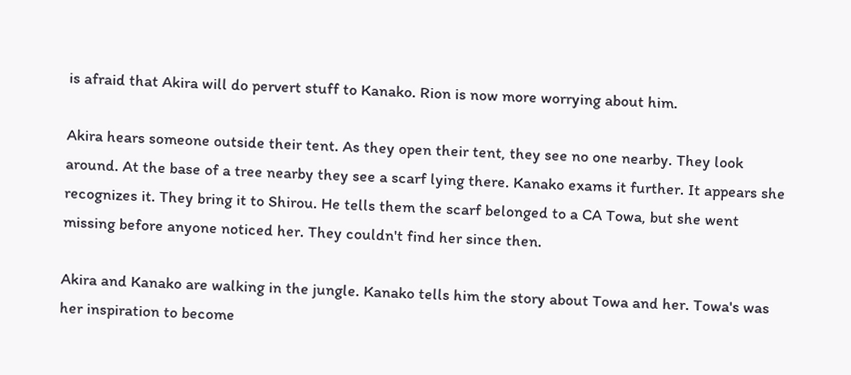is afraid that Akira will do pervert stuff to Kanako. Rion is now more worrying about him.

Akira hears someone outside their tent. As they open their tent, they see no one nearby. They look around. At the base of a tree nearby they see a scarf lying there. Kanako exams it further. It appears she recognizes it. They bring it to Shirou. He tells them the scarf belonged to a CA Towa, but she went missing before anyone noticed her. They couldn't find her since then.

Akira and Kanako are walking in the jungle. Kanako tells him the story about Towa and her. Towa's was her inspiration to become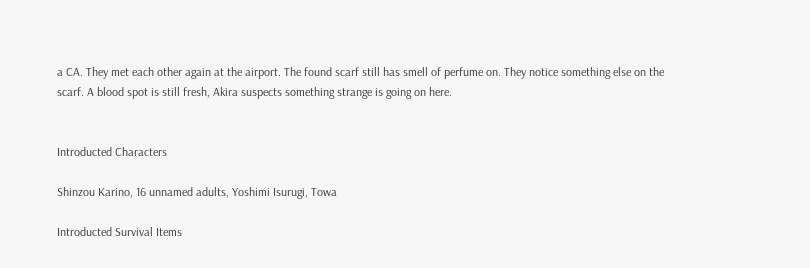a CA. They met each other again at the airport. The found scarf still has smell of perfume on. They notice something else on the scarf. A blood spot is still fresh, Akira suspects something strange is going on here.


Introducted Characters

Shinzou Karino, 16 unnamed adults, Yoshimi Isurugi, Towa

Introducted Survival Items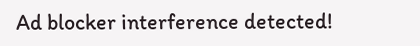Ad blocker interference detected!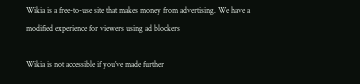Wikia is a free-to-use site that makes money from advertising. We have a modified experience for viewers using ad blockers

Wikia is not accessible if you’ve made further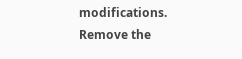modifications. Remove the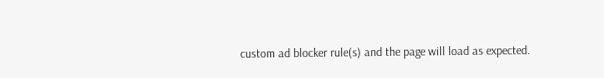custom ad blocker rule(s) and the page will load as expected.